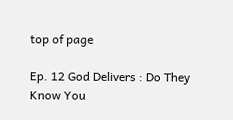top of page

Ep. 12 God Delivers : Do They Know You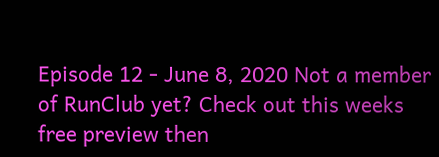Episode 12 - June 8, 2020 Not a member of RunClub yet? Check out this weeks free preview then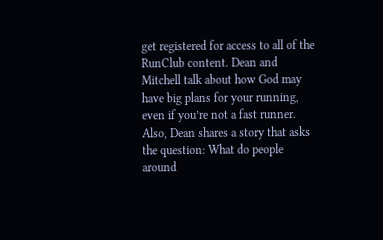get registered for access to all of the RunClub content. Dean and Mitchell talk about how God may have big plans for your running, even if you’re not a fast runner. Also, Dean shares a story that asks the question: What do people around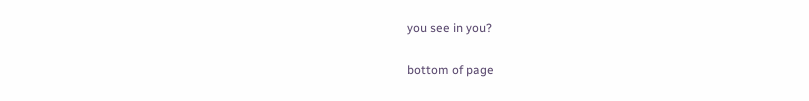you see in you?


bottom of page